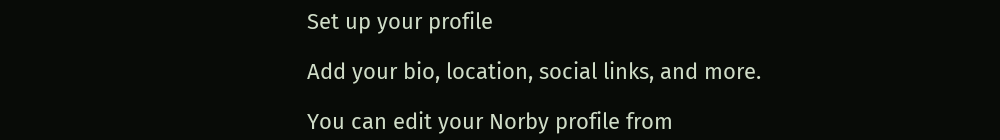Set up your profile

Add your bio, location, social links, and more.

You can edit your Norby profile from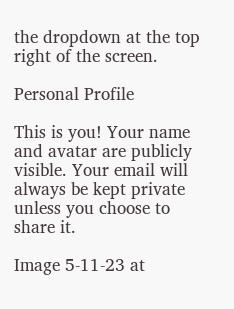the dropdown at the top right of the screen.

Personal Profile

This is you! Your name and avatar are publicly visible. Your email will always be kept private unless you choose to share it.

Image 5-11-23 at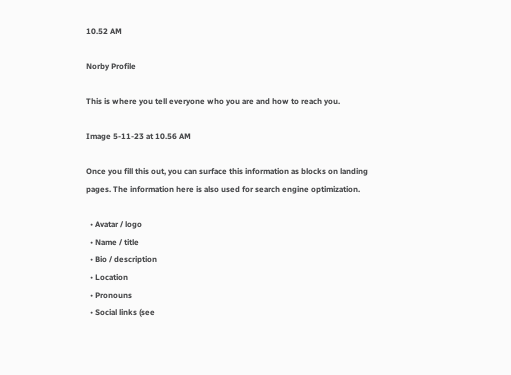10.52 AM

Norby Profile

This is where you tell everyone who you are and how to reach you.

Image 5-11-23 at 10.56 AM

Once you fill this out, you can surface this information as blocks on landing pages. The information here is also used for search engine optimization.

  • Avatar / logo
  • Name / title
  • Bio / description
  • Location
  • Pronouns
  • Social links (see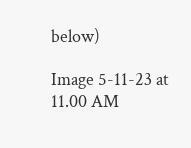below)

Image 5-11-23 at 11.00 AM